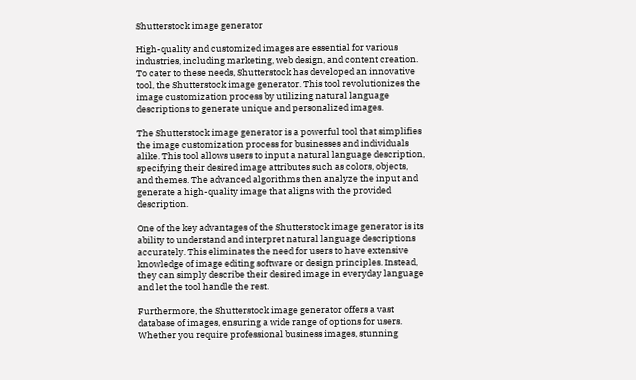Shutterstock image generator

High-quality and customized images are essential for various industries, including marketing, web design, and content creation. To cater to these needs, Shutterstock has developed an innovative tool, the Shutterstock image generator. This tool revolutionizes the image customization process by utilizing natural language descriptions to generate unique and personalized images.

The Shutterstock image generator is a powerful tool that simplifies the image customization process for businesses and individuals alike. This tool allows users to input a natural language description, specifying their desired image attributes such as colors, objects, and themes. The advanced algorithms then analyze the input and generate a high-quality image that aligns with the provided description.

One of the key advantages of the Shutterstock image generator is its ability to understand and interpret natural language descriptions accurately. This eliminates the need for users to have extensive knowledge of image editing software or design principles. Instead, they can simply describe their desired image in everyday language and let the tool handle the rest.

Furthermore, the Shutterstock image generator offers a vast database of images, ensuring a wide range of options for users. Whether you require professional business images, stunning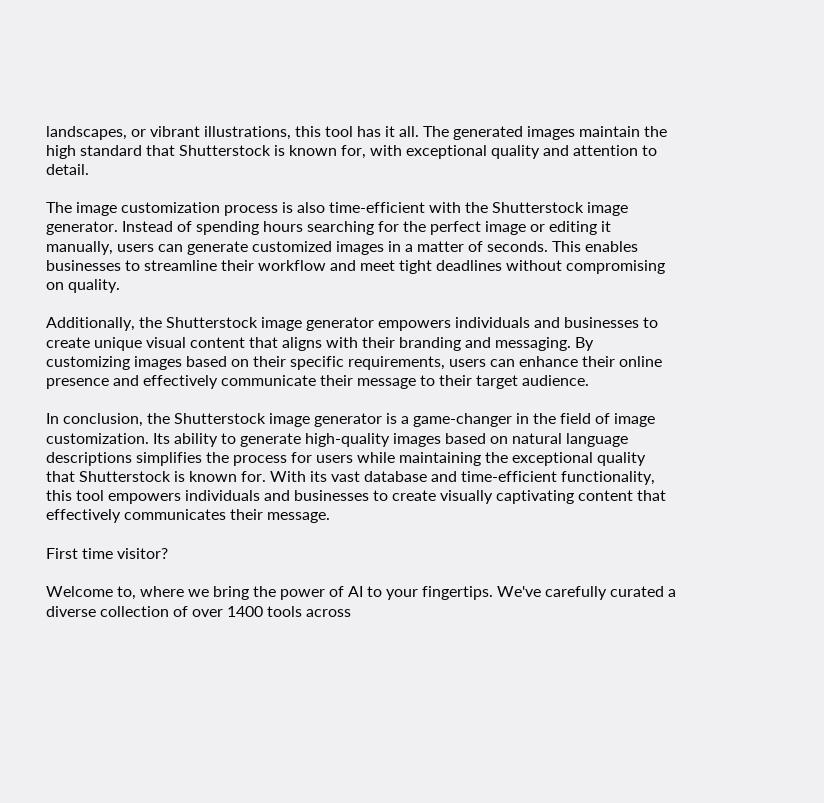landscapes, or vibrant illustrations, this tool has it all. The generated images maintain the high standard that Shutterstock is known for, with exceptional quality and attention to detail.

The image customization process is also time-efficient with the Shutterstock image generator. Instead of spending hours searching for the perfect image or editing it manually, users can generate customized images in a matter of seconds. This enables businesses to streamline their workflow and meet tight deadlines without compromising on quality.

Additionally, the Shutterstock image generator empowers individuals and businesses to create unique visual content that aligns with their branding and messaging. By customizing images based on their specific requirements, users can enhance their online presence and effectively communicate their message to their target audience.

In conclusion, the Shutterstock image generator is a game-changer in the field of image customization. Its ability to generate high-quality images based on natural language descriptions simplifies the process for users while maintaining the exceptional quality that Shutterstock is known for. With its vast database and time-efficient functionality, this tool empowers individuals and businesses to create visually captivating content that effectively communicates their message.

First time visitor?

Welcome to, where we bring the power of AI to your fingertips. We've carefully curated a diverse collection of over 1400 tools across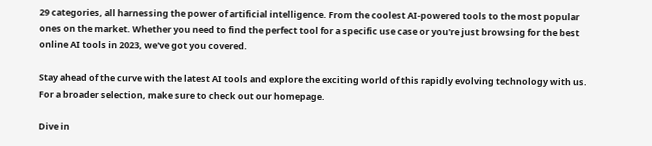29 categories, all harnessing the power of artificial intelligence. From the coolest AI-powered tools to the most popular ones on the market. Whether you need to find the perfect tool for a specific use case or you're just browsing for the best online AI tools in 2023, we've got you covered.

Stay ahead of the curve with the latest AI tools and explore the exciting world of this rapidly evolving technology with us. For a broader selection, make sure to check out our homepage.

Dive in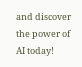and discover the power of AI today!